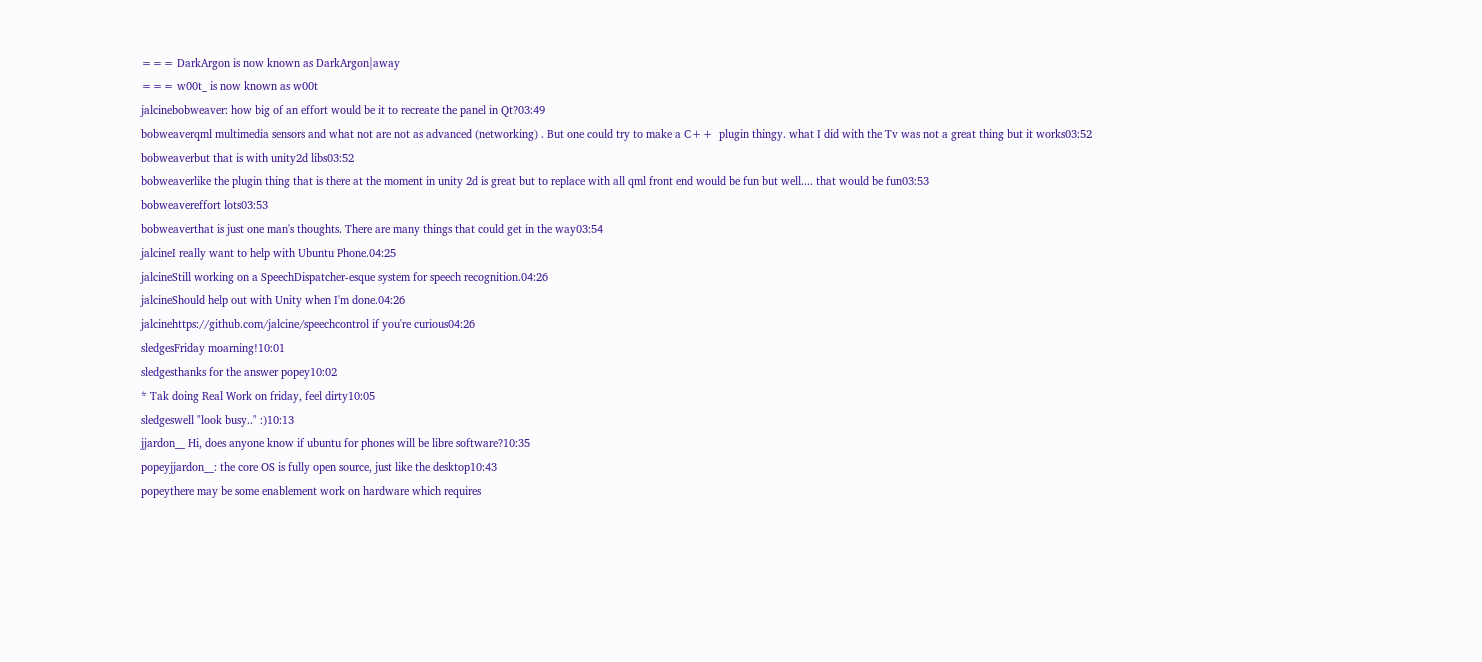=== DarkArgon is now known as DarkArgon|away
=== w00t_ is now known as w00t
jalcinebobweaver: how big of an effort would be it to recreate the panel in Qt?03:49
bobweaverqml multimedia sensors and what not are not as advanced (networking) . But one could try to make a C++  plugin thingy. what I did with the Tv was not a great thing but it works03:52
bobweaverbut that is with unity2d libs03:52
bobweaverlike the plugin thing that is there at the moment in unity 2d is great but to replace with all qml front end would be fun but well.... that would be fun03:53
bobweavereffort lots03:53
bobweaverthat is just one man's thoughts. There are many things that could get in the way03:54
jalcineI really want to help with Ubuntu Phone.04:25
jalcineStill working on a SpeechDispatcher-esque system for speech recognition.04:26
jalcineShould help out with Unity when I'm done.04:26
jalcinehttps://github.com/jalcine/speechcontrol if you're curious04:26
sledgesFriday moarning!10:01
sledgesthanks for the answer popey10:02
* Tak doing Real Work on friday, feel dirty10:05
sledgeswell "look busy.." :)10:13
jjardon__ Hi, does anyone know if ubuntu for phones will be libre software?10:35
popeyjjardon__: the core OS is fully open source, just like the desktop10:43
popeythere may be some enablement work on hardware which requires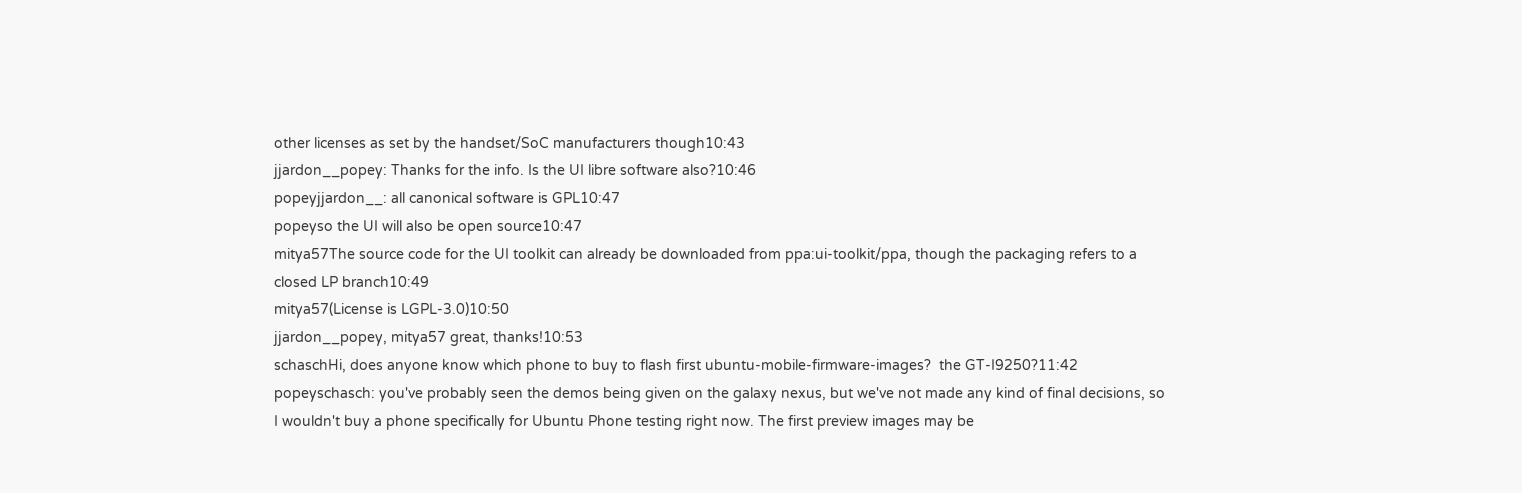other licenses as set by the handset/SoC manufacturers though10:43
jjardon__popey: Thanks for the info. Is the UI libre software also?10:46
popeyjjardon__: all canonical software is GPL10:47
popeyso the UI will also be open source10:47
mitya57The source code for the UI toolkit can already be downloaded from ppa:ui-toolkit/ppa, though the packaging refers to a closed LP branch10:49
mitya57(License is LGPL-3.0)10:50
jjardon__popey, mitya57 great, thanks!10:53
schaschHi, does anyone know which phone to buy to flash first ubuntu-mobile-firmware-images?  the GT-I9250?11:42
popeyschasch: you've probably seen the demos being given on the galaxy nexus, but we've not made any kind of final decisions, so I wouldn't buy a phone specifically for Ubuntu Phone testing right now. The first preview images may be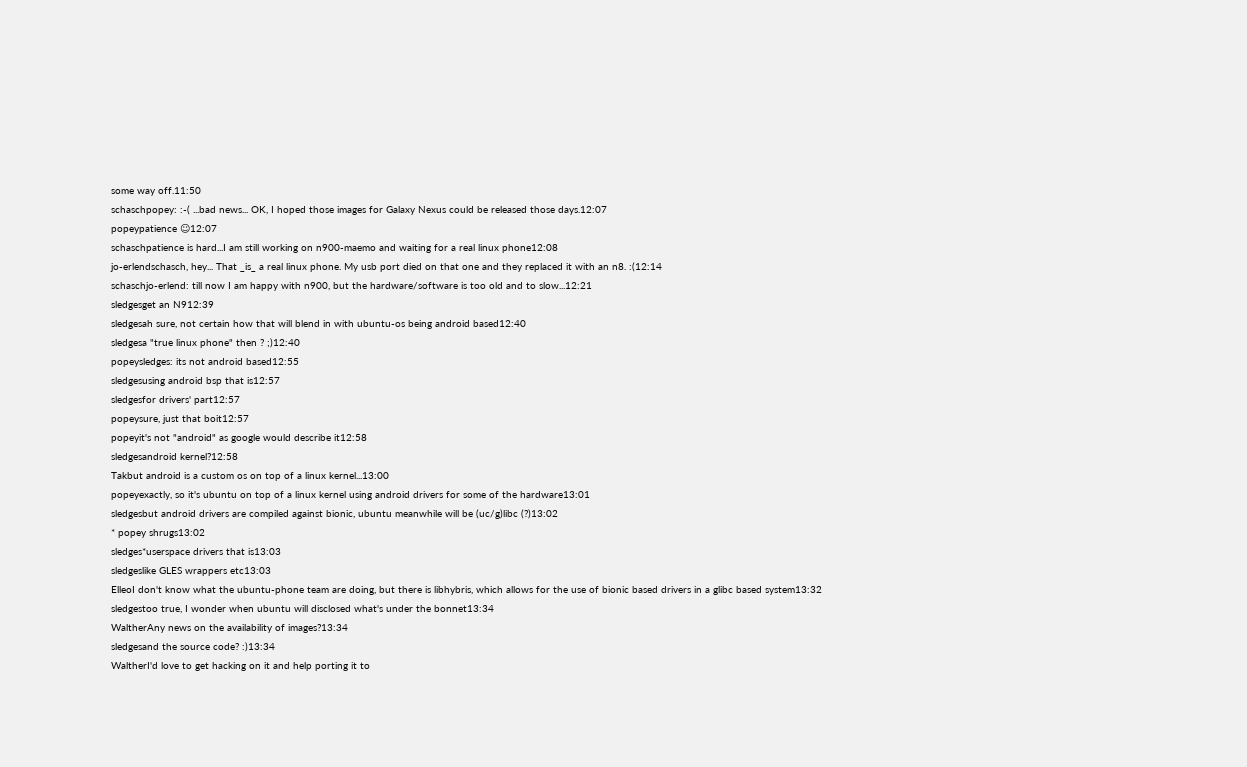some way off.11:50
schaschpopey: :-( ...bad news... OK, I hoped those images for Galaxy Nexus could be released those days.12:07
popeypatience ☺12:07
schaschpatience is hard...I am still working on n900-maemo and waiting for a real linux phone12:08
jo-erlendschasch, hey... That _is_ a real linux phone. My usb port died on that one and they replaced it with an n8. :(12:14
schaschjo-erlend: till now I am happy with n900, but the hardware/software is too old and to slow...12:21
sledgesget an N912:39
sledgesah sure, not certain how that will blend in with ubuntu-os being android based12:40
sledgesa "true linux phone" then ? ;)12:40
popeysledges: its not android based12:55
sledgesusing android bsp that is12:57
sledgesfor drivers' part12:57
popeysure, just that boit12:57
popeyit's not "android" as google would describe it12:58
sledgesandroid kernel?12:58
Takbut android is a custom os on top of a linux kernel...13:00
popeyexactly, so it's ubuntu on top of a linux kernel using android drivers for some of the hardware13:01
sledgesbut android drivers are compiled against bionic, ubuntu meanwhile will be (uc/g)libc (?)13:02
* popey shrugs13:02
sledges*userspace drivers that is13:03
sledgeslike GLES wrappers etc13:03
ElleoI don't know what the ubuntu-phone team are doing, but there is libhybris, which allows for the use of bionic based drivers in a glibc based system13:32
sledgestoo true, I wonder when ubuntu will disclosed what's under the bonnet13:34
WaltherAny news on the availability of images?13:34
sledgesand the source code? :)13:34
WaltherI'd love to get hacking on it and help porting it to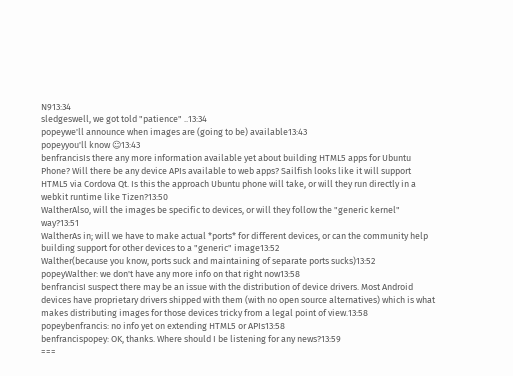N913:34
sledgeswell, we got told "patience" ..13:34
popeywe'll announce when images are (going to be) available13:43
popeyyou'll know ☺13:43
benfrancisIs there any more information available yet about building HTML5 apps for Ubuntu Phone? Will there be any device APIs available to web apps? Sailfish looks like it will support HTML5 via Cordova Qt. Is this the approach Ubuntu phone will take, or will they run directly in a webkit runtime like Tizen?13:50
WaltherAlso, will the images be specific to devices, or will they follow the "generic kernel" way?13:51
WaltherAs in; will we have to make actual *ports* for different devices, or can the community help building support for other devices to a "generic" image13:52
Walther(because you know, ports suck and maintaining of separate ports sucks)13:52
popeyWalther: we don't have any more info on that right now13:58
benfrancisI suspect there may be an issue with the distribution of device drivers. Most Android devices have proprietary drivers shipped with them (with no open source alternatives) which is what makes distributing images for those devices tricky from a legal point of view.13:58
popeybenfrancis: no info yet on extending HTML5 or APIs13:58
benfrancispopey: OK, thanks. Where should I be listening for any news?13:59
===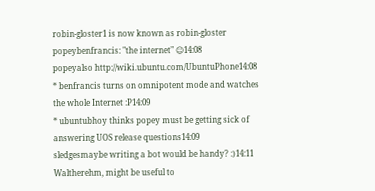robin-gloster1 is now known as robin-gloster
popeybenfrancis: "the internet" ☺14:08
popeyalso http://wiki.ubuntu.com/UbuntuPhone14:08
* benfrancis turns on omnipotent mode and watches the whole Internet :P14:09
* ubuntubhoy thinks popey must be getting sick of answering UOS release questions14:09
sledgesmaybe writing a bot would be handy? :)14:11
Waltherehm, might be useful to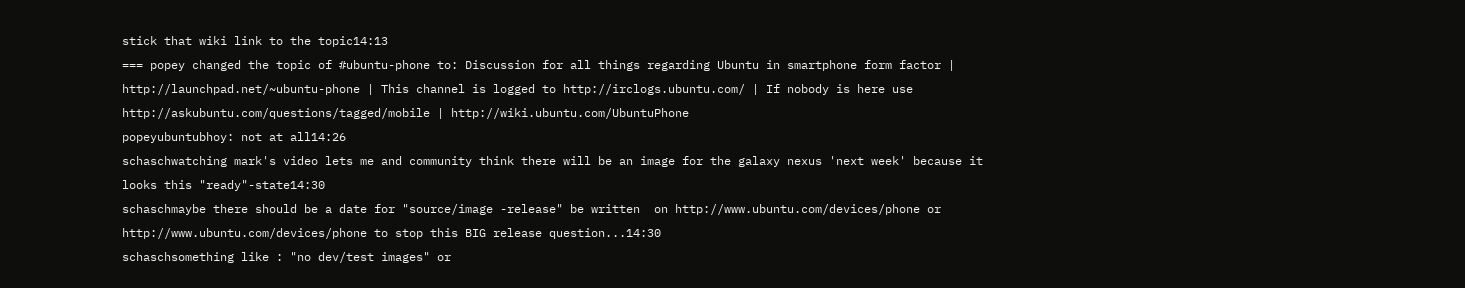stick that wiki link to the topic14:13
=== popey changed the topic of #ubuntu-phone to: Discussion for all things regarding Ubuntu in smartphone form factor | http://launchpad.net/~ubuntu-phone | This channel is logged to http://irclogs.ubuntu.com/ | If nobody is here use http://askubuntu.com/questions/tagged/mobile | http://wiki.ubuntu.com/UbuntuPhone
popeyubuntubhoy: not at all14:26
schaschwatching mark's video lets me and community think there will be an image for the galaxy nexus 'next week' because it looks this "ready"-state14:30
schaschmaybe there should be a date for "source/image -release" be written  on http://www.ubuntu.com/devices/phone or http://www.ubuntu.com/devices/phone to stop this BIG release question...14:30
schaschsomething like : "no dev/test images" or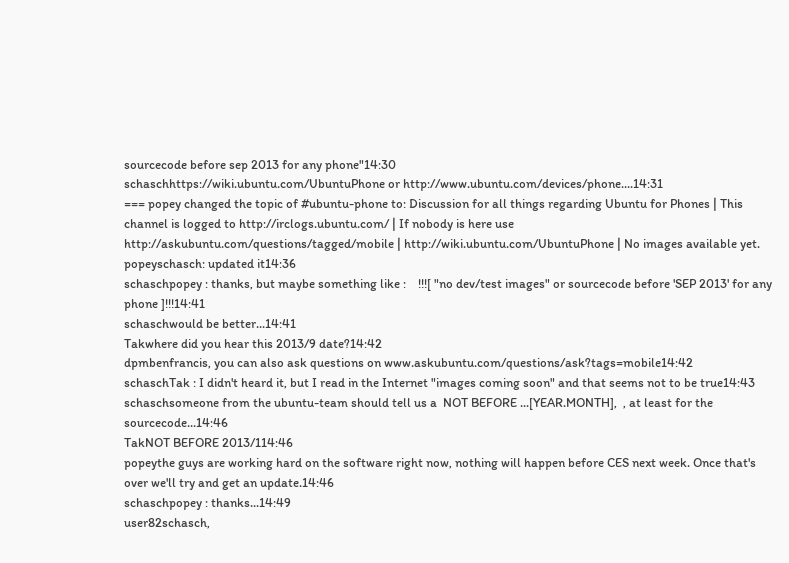sourcecode before sep 2013 for any phone"14:30
schaschhttps://wiki.ubuntu.com/UbuntuPhone or http://www.ubuntu.com/devices/phone....14:31
=== popey changed the topic of #ubuntu-phone to: Discussion for all things regarding Ubuntu for Phones | This channel is logged to http://irclogs.ubuntu.com/ | If nobody is here use http://askubuntu.com/questions/tagged/mobile | http://wiki.ubuntu.com/UbuntuPhone | No images available yet.
popeyschasch: updated it14:36
schaschpopey : thanks, but maybe something like :    !!![ "no dev/test images" or sourcecode before 'SEP 2013' for any phone ]!!!14:41
schaschwould be better...14:41
Takwhere did you hear this 2013/9 date?14:42
dpmbenfrancis, you can also ask questions on www.askubuntu.com/questions/ask?tags=mobile14:42
schaschTak : I didn't heard it, but I read in the Internet "images coming soon" and that seems not to be true14:43
schaschsomeone from the ubuntu-team should tell us a  NOT BEFORE ...[YEAR.MONTH],  , at least for the sourcecode...14:46
TakNOT BEFORE 2013/114:46
popeythe guys are working hard on the software right now, nothing will happen before CES next week. Once that's over we'll try and get an update.14:46
schaschpopey : thanks...14:49
user82schasch,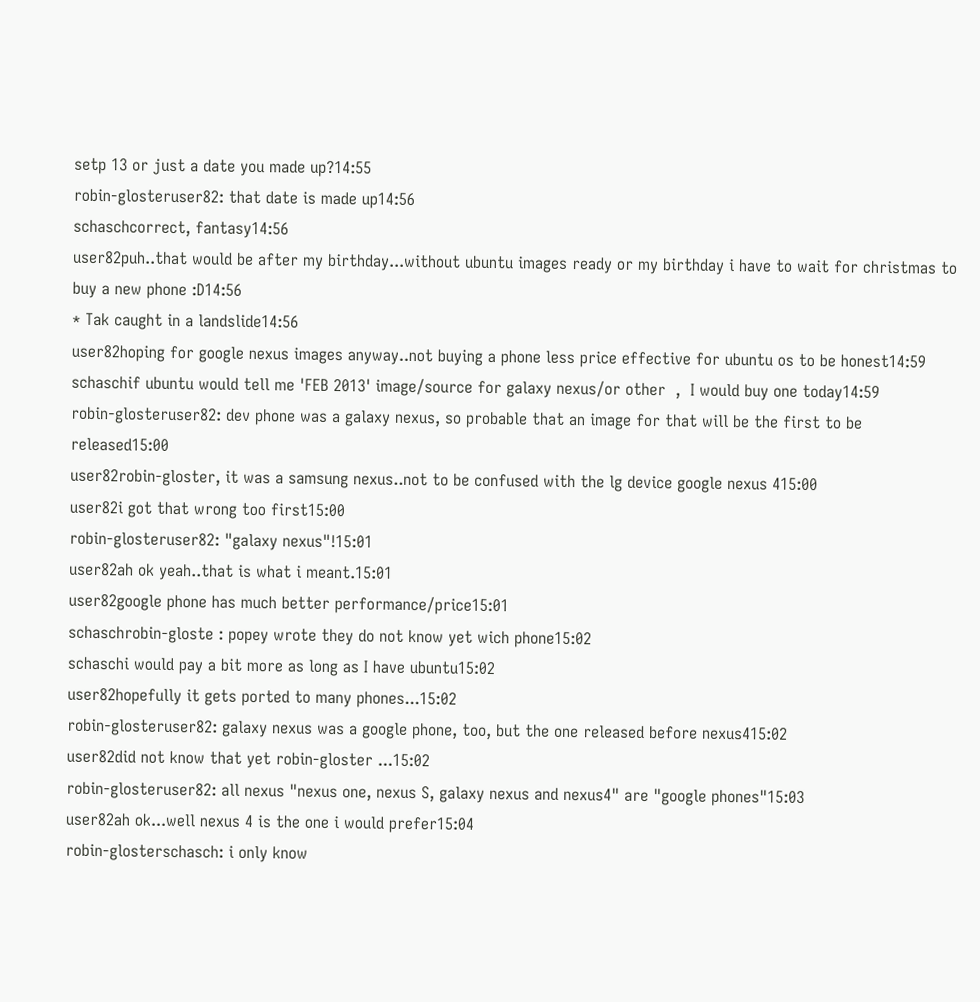setp 13 or just a date you made up?14:55
robin-glosteruser82: that date is made up14:56
schaschcorrect, fantasy14:56
user82puh..that would be after my birthday...without ubuntu images ready or my birthday i have to wait for christmas to buy a new phone :D14:56
* Tak caught in a landslide14:56
user82hoping for google nexus images anyway..not buying a phone less price effective for ubuntu os to be honest14:59
schaschif ubuntu would tell me 'FEB 2013' image/source for galaxy nexus/or other  ,  I would buy one today14:59
robin-glosteruser82: dev phone was a galaxy nexus, so probable that an image for that will be the first to be released15:00
user82robin-gloster, it was a samsung nexus..not to be confused with the lg device google nexus 415:00
user82i got that wrong too first15:00
robin-glosteruser82: "galaxy nexus"!15:01
user82ah ok yeah..that is what i meant.15:01
user82google phone has much better performance/price15:01
schaschrobin-gloste : popey wrote they do not know yet wich phone15:02
schaschi would pay a bit more as long as I have ubuntu15:02
user82hopefully it gets ported to many phones...15:02
robin-glosteruser82: galaxy nexus was a google phone, too, but the one released before nexus415:02
user82did not know that yet robin-gloster ...15:02
robin-glosteruser82: all nexus "nexus one, nexus S, galaxy nexus and nexus4" are "google phones"15:03
user82ah ok...well nexus 4 is the one i would prefer15:04
robin-glosterschasch: i only know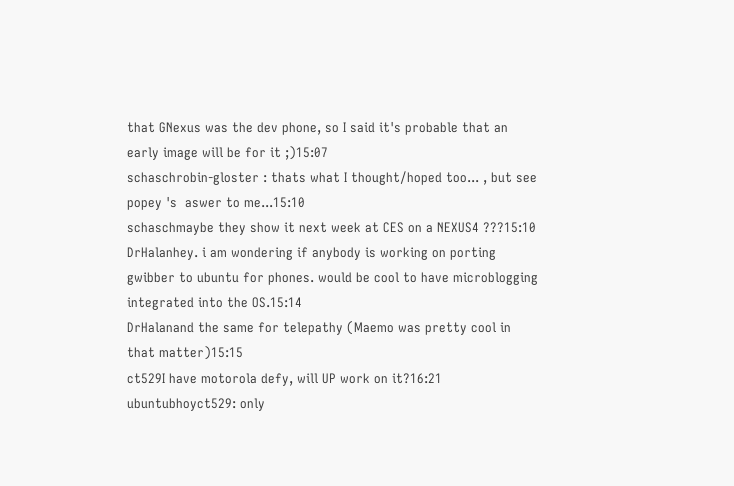that GNexus was the dev phone, so I said it's probable that an early image will be for it ;)15:07
schaschrobin-gloster : thats what I thought/hoped too... , but see popey 's  aswer to me...15:10
schaschmaybe they show it next week at CES on a NEXUS4 ???15:10
DrHalanhey. i am wondering if anybody is working on porting gwibber to ubuntu for phones. would be cool to have microblogging integrated into the OS.15:14
DrHalanand the same for telepathy (Maemo was pretty cool in that matter)15:15
ct529I have motorola defy, will UP work on it?16:21
ubuntubhoyct529: only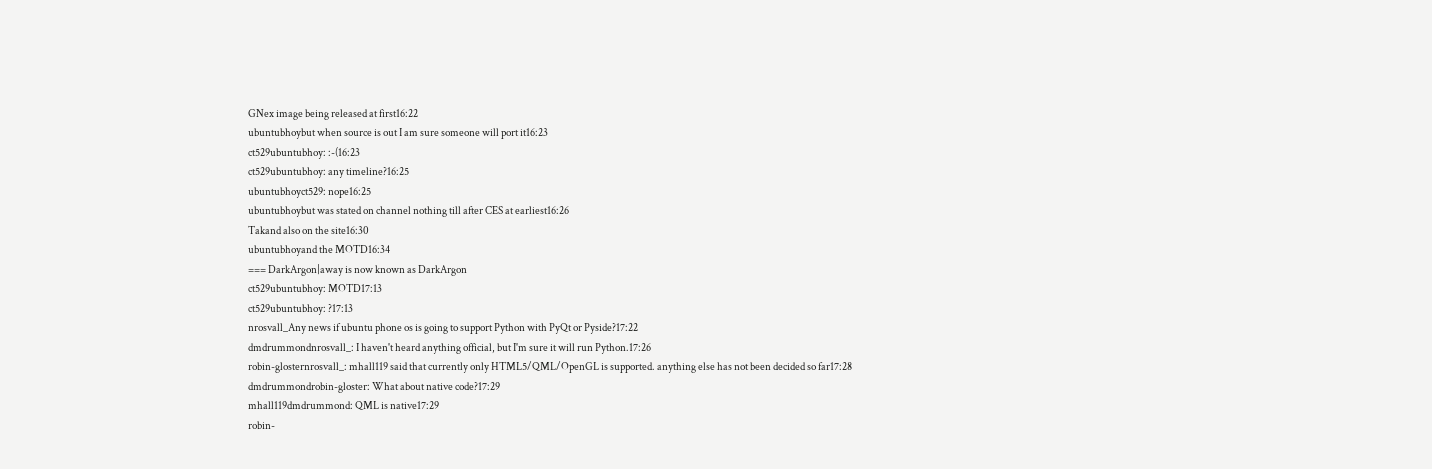GNex image being released at first16:22
ubuntubhoybut when source is out I am sure someone will port it16:23
ct529ubuntubhoy: :-(16:23
ct529ubuntubhoy: any timeline?16:25
ubuntubhoyct529: nope16:25
ubuntubhoybut was stated on channel nothing till after CES at earliest16:26
Takand also on the site16:30
ubuntubhoyand the MOTD16:34
=== DarkArgon|away is now known as DarkArgon
ct529ubuntubhoy: MOTD17:13
ct529ubuntubhoy: ?17:13
nrosvall_Any news if ubuntu phone os is going to support Python with PyQt or Pyside?17:22
dmdrummondnrosvall_: I haven't heard anything official, but I'm sure it will run Python.17:26
robin-glosternrosvall_: mhall119 said that currently only HTML5/QML/OpenGL is supported. anything else has not been decided so far17:28
dmdrummondrobin-gloster: What about native code?17:29
mhall119dmdrummond: QML is native17:29
robin-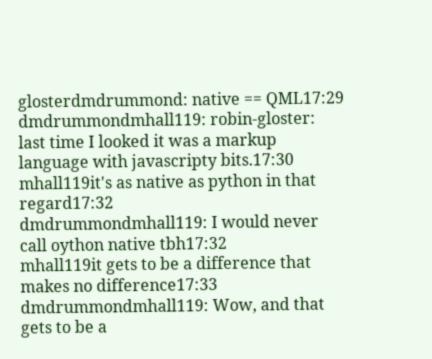glosterdmdrummond: native == QML17:29
dmdrummondmhall119: robin-gloster: last time I looked it was a markup language with javascripty bits.17:30
mhall119it's as native as python in that regard17:32
dmdrummondmhall119: I would never call oython native tbh17:32
mhall119it gets to be a difference that makes no difference17:33
dmdrummondmhall119: Wow, and that gets to be a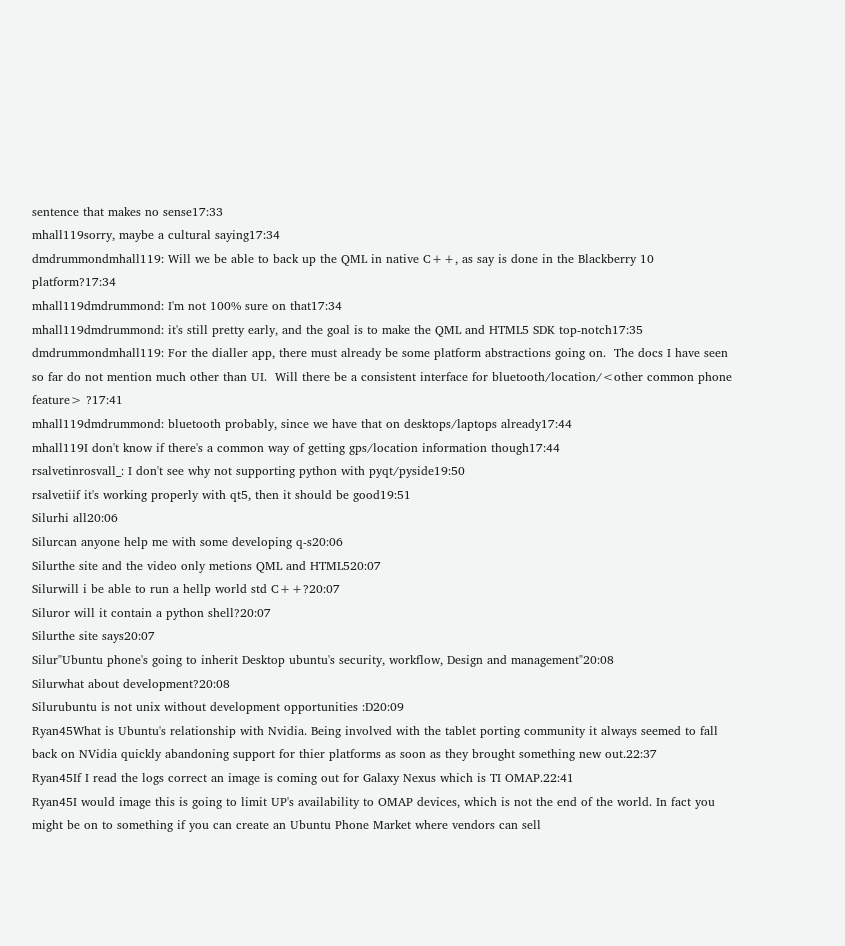sentence that makes no sense17:33
mhall119sorry, maybe a cultural saying17:34
dmdrummondmhall119: Will we be able to back up the QML in native C++, as say is done in the Blackberry 10 platform?17:34
mhall119dmdrummond: I'm not 100% sure on that17:34
mhall119dmdrummond: it's still pretty early, and the goal is to make the QML and HTML5 SDK top-notch17:35
dmdrummondmhall119: For the dialler app, there must already be some platform abstractions going on.  The docs I have seen so far do not mention much other than UI.  Will there be a consistent interface for bluetooth/location/<other common phone feature> ?17:41
mhall119dmdrummond: bluetooth probably, since we have that on desktops/laptops already17:44
mhall119I don't know if there's a common way of getting gps/location information though17:44
rsalvetinrosvall_: I don't see why not supporting python with pyqt/pyside19:50
rsalvetiif it's working properly with qt5, then it should be good19:51
Silurhi all20:06
Silurcan anyone help me with some developing q-s20:06
Silurthe site and the video only metions QML and HTML520:07
Silurwill i be able to run a hellp world std C++?20:07
Siluror will it contain a python shell?20:07
Silurthe site says20:07
Silur"Ubuntu phone's going to inherit Desktop ubuntu's security, workflow, Design and management"20:08
Silurwhat about development?20:08
Silurubuntu is not unix without development opportunities :D20:09
Ryan45What is Ubuntu's relationship with Nvidia. Being involved with the tablet porting community it always seemed to fall back on NVidia quickly abandoning support for thier platforms as soon as they brought something new out.22:37
Ryan45If I read the logs correct an image is coming out for Galaxy Nexus which is TI OMAP.22:41
Ryan45I would image this is going to limit UP's availability to OMAP devices, which is not the end of the world. In fact you might be on to something if you can create an Ubuntu Phone Market where vendors can sell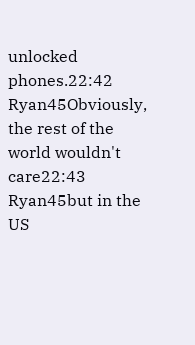unlocked phones.22:42
Ryan45Obviously, the rest of the world wouldn't care22:43
Ryan45but in the US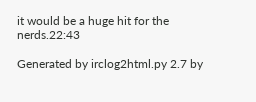it would be a huge hit for the nerds.22:43

Generated by irclog2html.py 2.7 by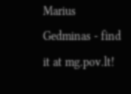Marius Gedminas - find it at mg.pov.lt!